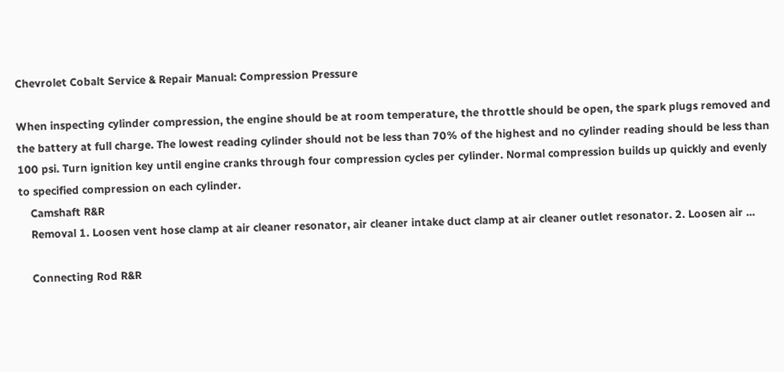Chevrolet Cobalt Service & Repair Manual: Compression Pressure

When inspecting cylinder compression, the engine should be at room temperature, the throttle should be open, the spark plugs removed and the battery at full charge. The lowest reading cylinder should not be less than 70% of the highest and no cylinder reading should be less than 100 psi. Turn ignition key until engine cranks through four compression cycles per cylinder. Normal compression builds up quickly and evenly to specified compression on each cylinder.
    Camshaft R&R
    Removal 1. Loosen vent hose clamp at air cleaner resonator, air cleaner intake duct clamp at air cleaner outlet resonator. 2. Loosen air ...

    Connecting Rod R&R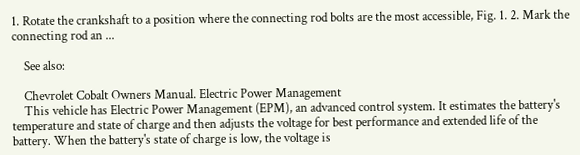1. Rotate the crankshaft to a position where the connecting rod bolts are the most accessible, Fig. 1. 2. Mark the connecting rod an ...

    See also:

    Chevrolet Cobalt Owners Manual. Electric Power Management
    This vehicle has Electric Power Management (EPM), an advanced control system. It estimates the battery's temperature and state of charge and then adjusts the voltage for best performance and extended life of the battery. When the battery's state of charge is low, the voltage is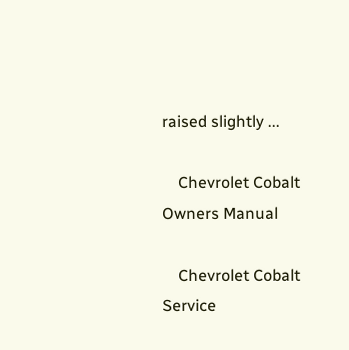raised slightly ...

    Chevrolet Cobalt Owners Manual

    Chevrolet Cobalt Service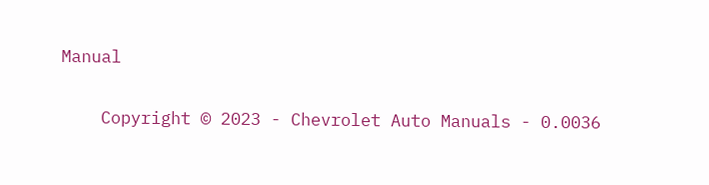Manual

    Copyright © 2023 - Chevrolet Auto Manuals - 0.0036